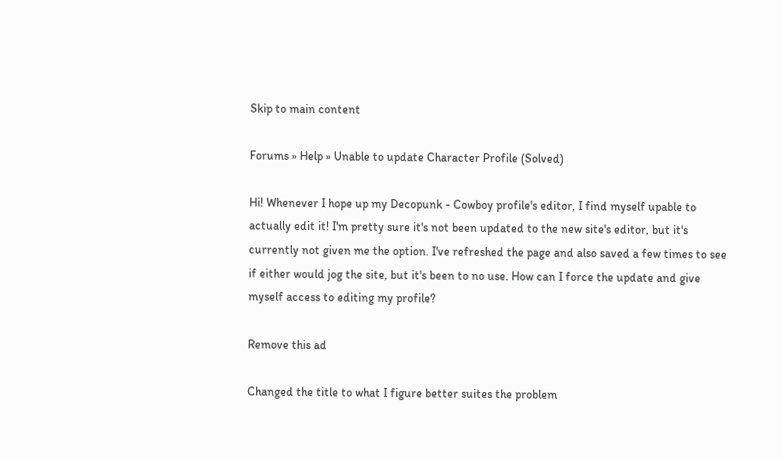Skip to main content

Forums » Help » Unable to update Character Profile (Solved)

Hi! Whenever I hope up my Decopunk - Cowboy profile's editor, I find myself upable to actually edit it! I'm pretty sure it's not been updated to the new site's editor, but it's currently not given me the option. I've refreshed the page and also saved a few times to see if either would jog the site, but it's been to no use. How can I force the update and give myself access to editing my profile?

Remove this ad

Changed the title to what I figure better suites the problem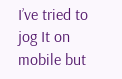I’ve tried to jog It on mobile but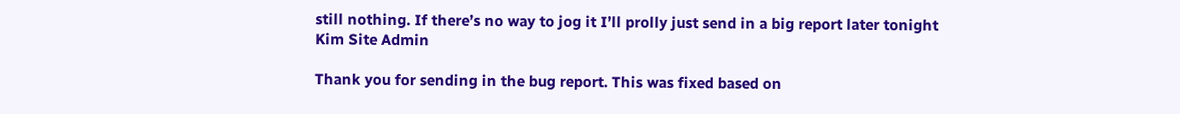still nothing. If there’s no way to jog it I’ll prolly just send in a big report later tonight
Kim Site Admin

Thank you for sending in the bug report. This was fixed based on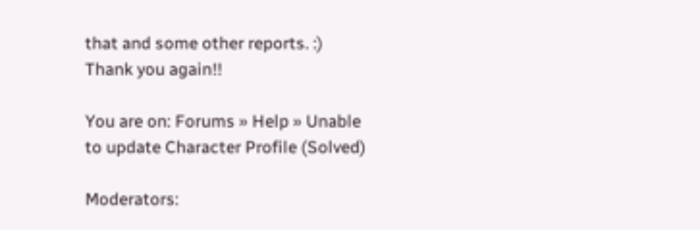that and some other reports. :)
Thank you again!!

You are on: Forums » Help » Unable to update Character Profile (Solved)

Moderators: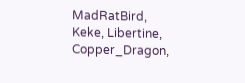MadRatBird, Keke, Libertine, Copper_Dragon,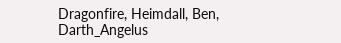Dragonfire, Heimdall, Ben, Darth_Angelus